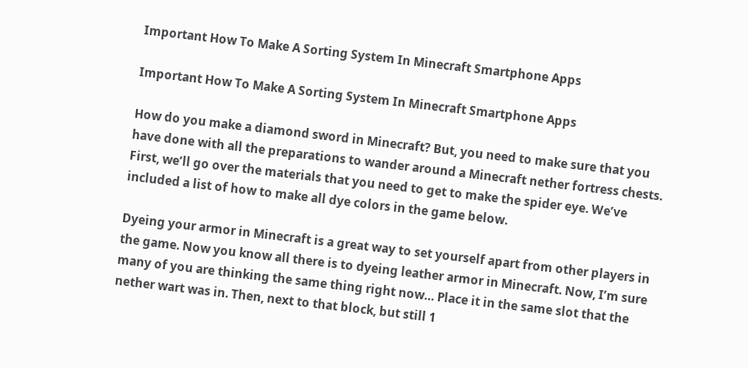Important How To Make A Sorting System In Minecraft Smartphone Apps

Important How To Make A Sorting System In Minecraft Smartphone Apps

How do you make a diamond sword in Minecraft? But, you need to make sure that you have done with all the preparations to wander around a Minecraft nether fortress chests. First, we’ll go over the materials that you need to get to make the spider eye. We’ve included a list of how to make all dye colors in the game below.

Dyeing your armor in Minecraft is a great way to set yourself apart from other players in the game. Now you know all there is to dyeing leather armor in Minecraft. Now, I’m sure many of you are thinking the same thing right now… Place it in the same slot that the nether wart was in. Then, next to that block, but still 1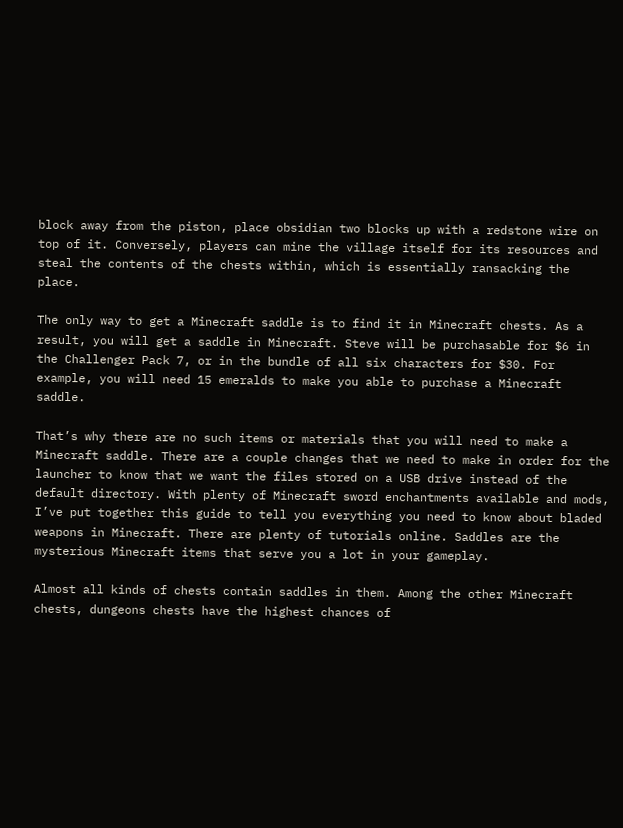block away from the piston, place obsidian two blocks up with a redstone wire on top of it. Conversely, players can mine the village itself for its resources and steal the contents of the chests within, which is essentially ransacking the place.

The only way to get a Minecraft saddle is to find it in Minecraft chests. As a result, you will get a saddle in Minecraft. Steve will be purchasable for $6 in the Challenger Pack 7, or in the bundle of all six characters for $30. For example, you will need 15 emeralds to make you able to purchase a Minecraft saddle.

That’s why there are no such items or materials that you will need to make a Minecraft saddle. There are a couple changes that we need to make in order for the launcher to know that we want the files stored on a USB drive instead of the default directory. With plenty of Minecraft sword enchantments available and mods, I’ve put together this guide to tell you everything you need to know about bladed weapons in Minecraft. There are plenty of tutorials online. Saddles are the mysterious Minecraft items that serve you a lot in your gameplay.

Almost all kinds of chests contain saddles in them. Among the other Minecraft chests, dungeons chests have the highest chances of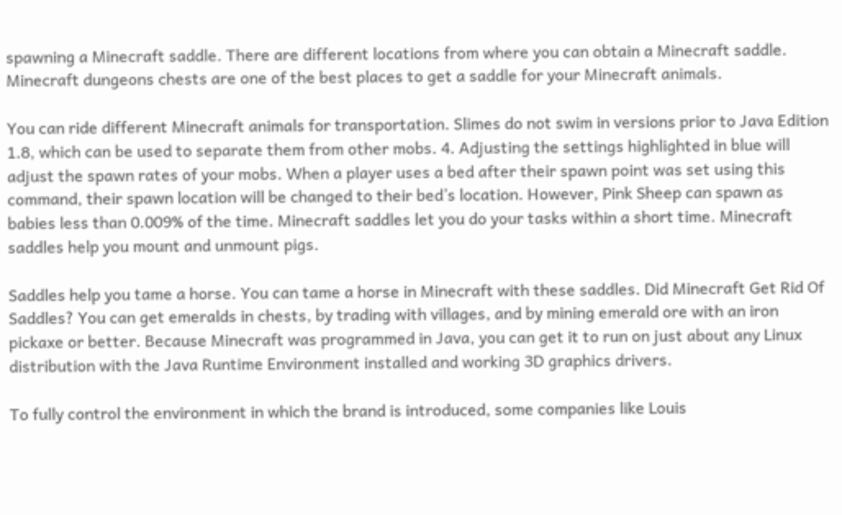spawning a Minecraft saddle. There are different locations from where you can obtain a Minecraft saddle. Minecraft dungeons chests are one of the best places to get a saddle for your Minecraft animals.

You can ride different Minecraft animals for transportation. Slimes do not swim in versions prior to Java Edition 1.8, which can be used to separate them from other mobs. 4. Adjusting the settings highlighted in blue will adjust the spawn rates of your mobs. When a player uses a bed after their spawn point was set using this command, their spawn location will be changed to their bed’s location. However, Pink Sheep can spawn as babies less than 0.009% of the time. Minecraft saddles let you do your tasks within a short time. Minecraft saddles help you mount and unmount pigs.

Saddles help you tame a horse. You can tame a horse in Minecraft with these saddles. Did Minecraft Get Rid Of Saddles? You can get emeralds in chests, by trading with villages, and by mining emerald ore with an iron pickaxe or better. Because Minecraft was programmed in Java, you can get it to run on just about any Linux distribution with the Java Runtime Environment installed and working 3D graphics drivers.

To fully control the environment in which the brand is introduced, some companies like Louis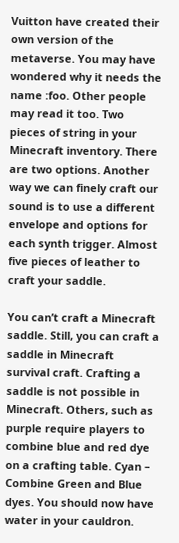Vuitton have created their own version of the metaverse. You may have wondered why it needs the name :foo. Other people may read it too. Two pieces of string in your Minecraft inventory. There are two options. Another way we can finely craft our sound is to use a different envelope and options for each synth trigger. Almost five pieces of leather to craft your saddle.

You can’t craft a Minecraft saddle. Still, you can craft a saddle in Minecraft survival craft. Crafting a saddle is not possible in Minecraft. Others, such as purple require players to combine blue and red dye on a crafting table. Cyan – Combine Green and Blue dyes. You should now have water in your cauldron.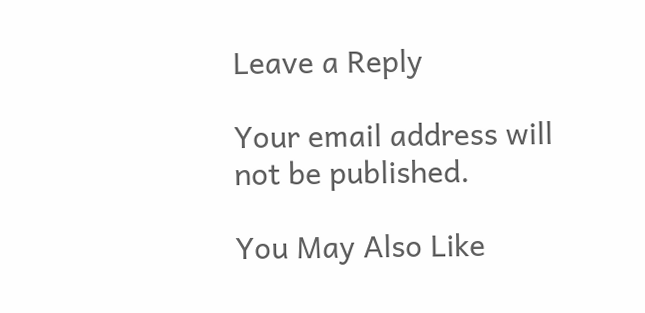Leave a Reply

Your email address will not be published.

You May Also Like